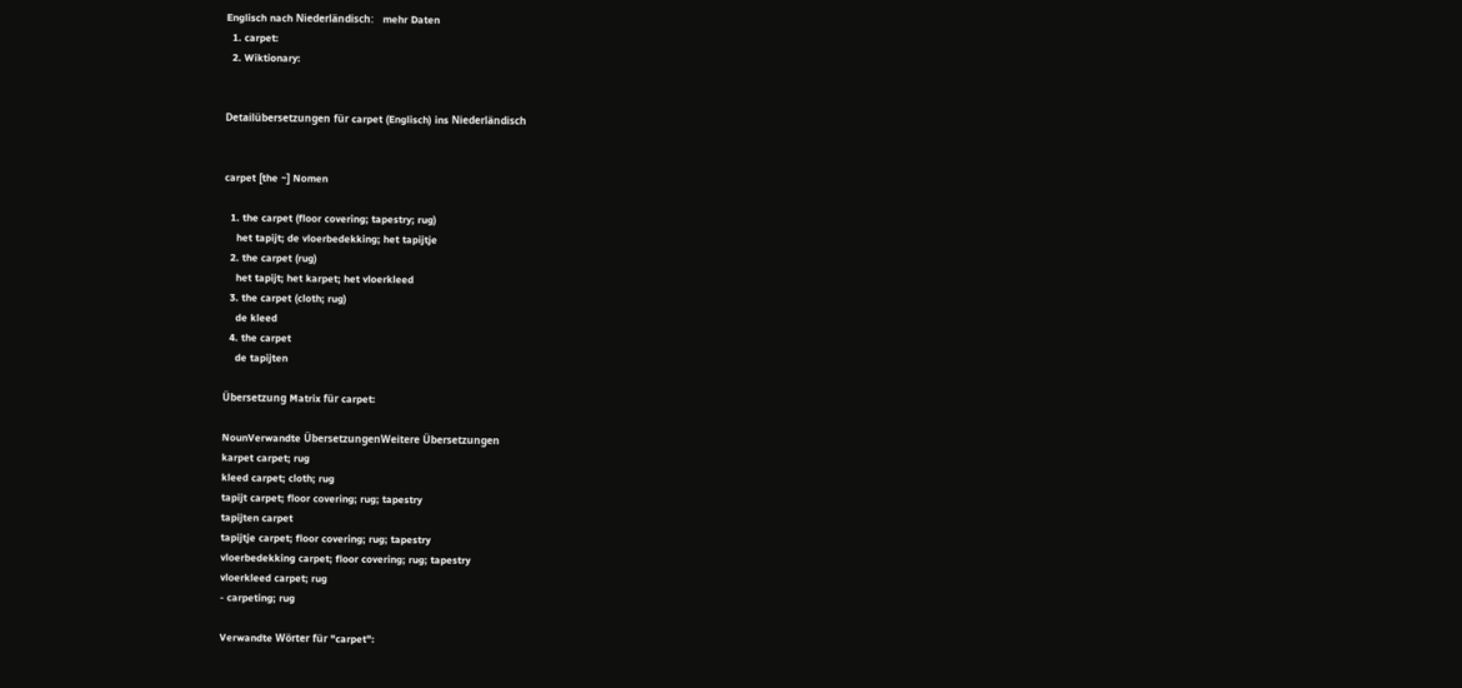Englisch nach Niederländisch:   mehr Daten
  1. carpet:
  2. Wiktionary:


Detailübersetzungen für carpet (Englisch) ins Niederländisch


carpet [the ~] Nomen

  1. the carpet (floor covering; tapestry; rug)
    het tapijt; de vloerbedekking; het tapijtje
  2. the carpet (rug)
    het tapijt; het karpet; het vloerkleed
  3. the carpet (cloth; rug)
    de kleed
  4. the carpet
    de tapijten

Übersetzung Matrix für carpet:

NounVerwandte ÜbersetzungenWeitere Übersetzungen
karpet carpet; rug
kleed carpet; cloth; rug
tapijt carpet; floor covering; rug; tapestry
tapijten carpet
tapijtje carpet; floor covering; rug; tapestry
vloerbedekking carpet; floor covering; rug; tapestry
vloerkleed carpet; rug
- carpeting; rug

Verwandte Wörter für "carpet":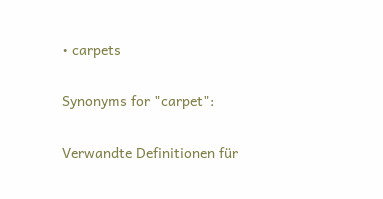• carpets

Synonyms for "carpet":

Verwandte Definitionen für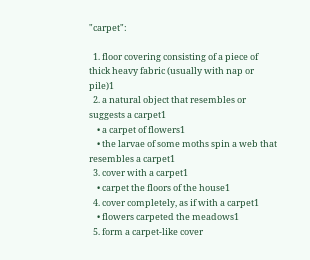"carpet":

  1. floor covering consisting of a piece of thick heavy fabric (usually with nap or pile)1
  2. a natural object that resembles or suggests a carpet1
    • a carpet of flowers1
    • the larvae of some moths spin a web that resembles a carpet1
  3. cover with a carpet1
    • carpet the floors of the house1
  4. cover completely, as if with a carpet1
    • flowers carpeted the meadows1
  5. form a carpet-like cover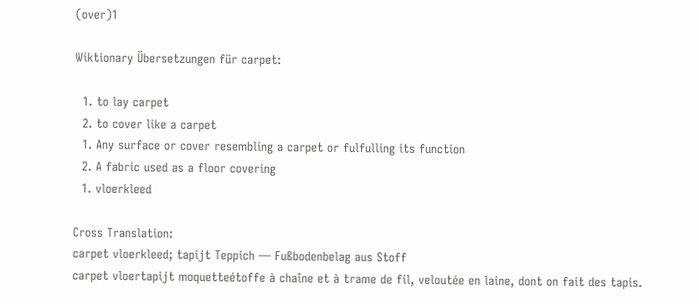(over)1

Wiktionary Übersetzungen für carpet:

  1. to lay carpet
  2. to cover like a carpet
  1. Any surface or cover resembling a carpet or fulfulling its function
  2. A fabric used as a floor covering
  1. vloerkleed

Cross Translation:
carpet vloerkleed; tapijt Teppich — Fußbodenbelag aus Stoff
carpet vloertapijt moquetteétoffe à chaîne et à trame de fil, veloutée en laine, dont on fait des tapis.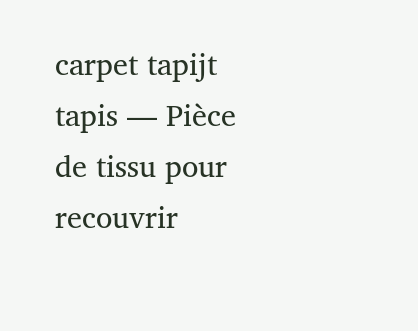carpet tapijt tapis — Pièce de tissu pour recouvrir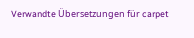Verwandte Übersetzungen für carpet